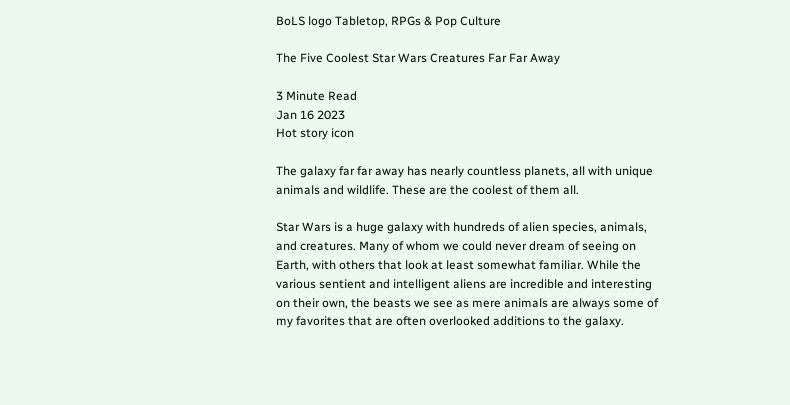BoLS logo Tabletop, RPGs & Pop Culture

The Five Coolest Star Wars Creatures Far Far Away

3 Minute Read
Jan 16 2023
Hot story icon

The galaxy far far away has nearly countless planets, all with unique animals and wildlife. These are the coolest of them all.

Star Wars is a huge galaxy with hundreds of alien species, animals, and creatures. Many of whom we could never dream of seeing on Earth, with others that look at least somewhat familiar. While the various sentient and intelligent aliens are incredible and interesting on their own, the beasts we see as mere animals are always some of my favorites that are often overlooked additions to the galaxy.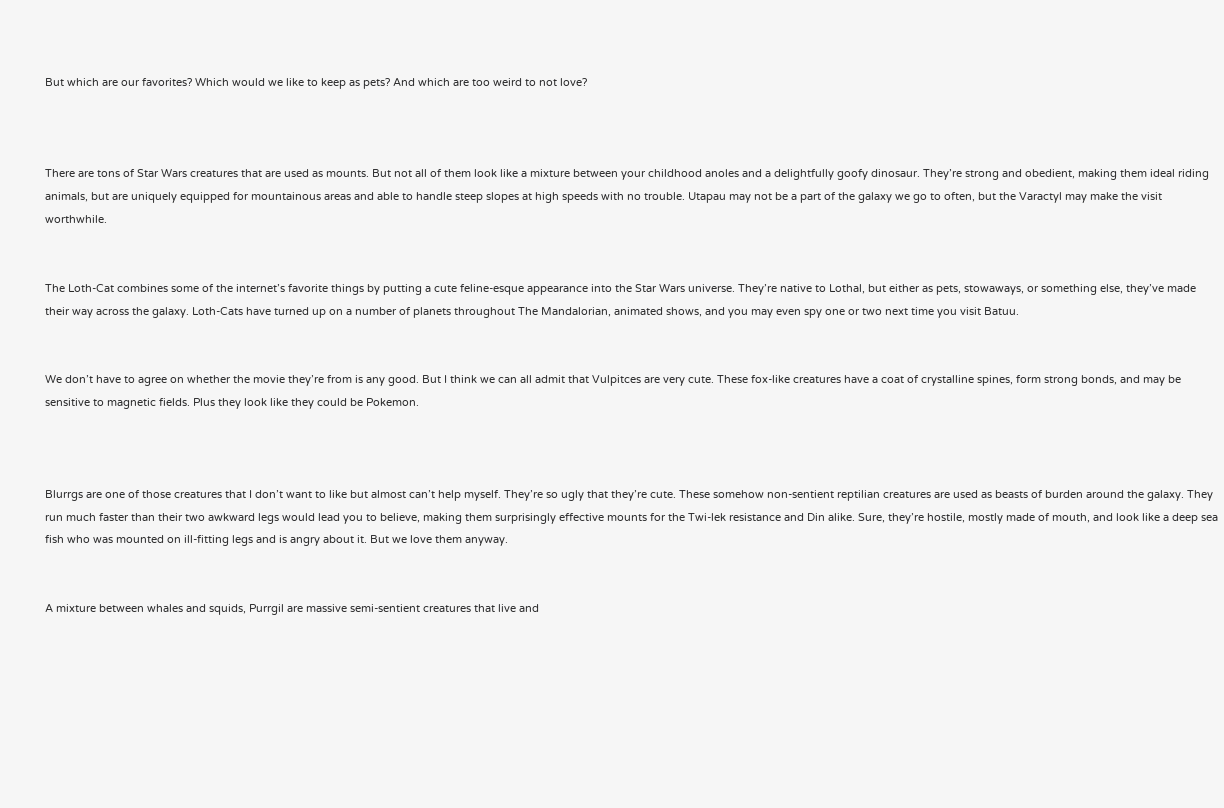But which are our favorites? Which would we like to keep as pets? And which are too weird to not love?



There are tons of Star Wars creatures that are used as mounts. But not all of them look like a mixture between your childhood anoles and a delightfully goofy dinosaur. They’re strong and obedient, making them ideal riding animals, but are uniquely equipped for mountainous areas and able to handle steep slopes at high speeds with no trouble. Utapau may not be a part of the galaxy we go to often, but the Varactyl may make the visit worthwhile.


The Loth-Cat combines some of the internet’s favorite things by putting a cute feline-esque appearance into the Star Wars universe. They’re native to Lothal, but either as pets, stowaways, or something else, they’ve made their way across the galaxy. Loth-Cats have turned up on a number of planets throughout The Mandalorian, animated shows, and you may even spy one or two next time you visit Batuu.


We don’t have to agree on whether the movie they’re from is any good. But I think we can all admit that Vulpitces are very cute. These fox-like creatures have a coat of crystalline spines, form strong bonds, and may be sensitive to magnetic fields. Plus they look like they could be Pokemon.



Blurrgs are one of those creatures that I don’t want to like but almost can’t help myself. They’re so ugly that they’re cute. These somehow non-sentient reptilian creatures are used as beasts of burden around the galaxy. They run much faster than their two awkward legs would lead you to believe, making them surprisingly effective mounts for the Twi-lek resistance and Din alike. Sure, they’re hostile, mostly made of mouth, and look like a deep sea fish who was mounted on ill-fitting legs and is angry about it. But we love them anyway.


A mixture between whales and squids, Purrgil are massive semi-sentient creatures that live and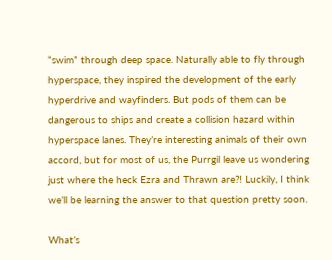“swim” through deep space. Naturally able to fly through hyperspace, they inspired the development of the early hyperdrive and wayfinders. But pods of them can be dangerous to ships and create a collision hazard within hyperspace lanes. They’re interesting animals of their own accord, but for most of us, the Purrgil leave us wondering just where the heck Ezra and Thrawn are?! Luckily, I think we’ll be learning the answer to that question pretty soon.

What’s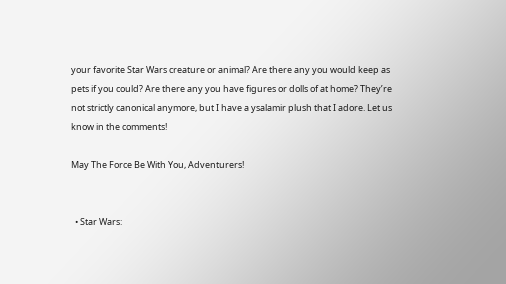your favorite Star Wars creature or animal? Are there any you would keep as pets if you could? Are there any you have figures or dolls of at home? They’re not strictly canonical anymore, but I have a ysalamir plush that I adore. Let us know in the comments!

May The Force Be With You, Adventurers!


  • Star Wars: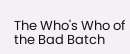The Who's Who of the Bad Batch